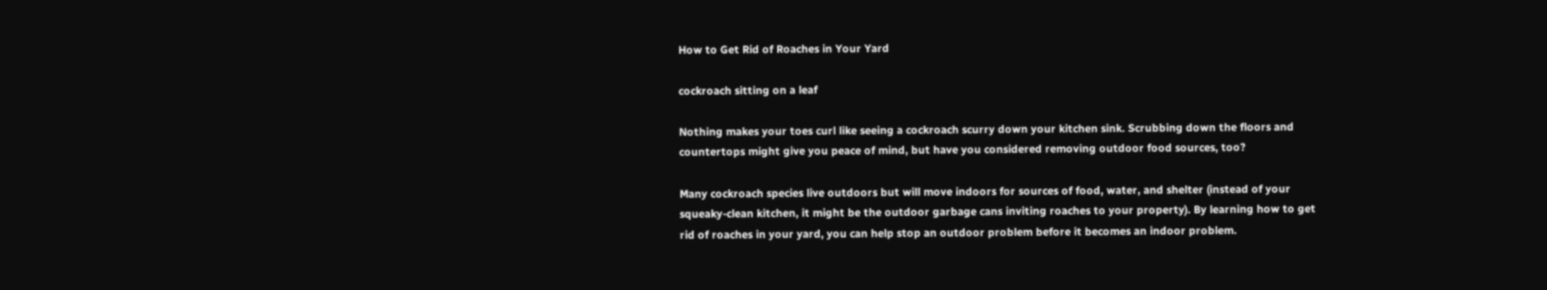How to Get Rid of Roaches in Your Yard

cockroach sitting on a leaf

Nothing makes your toes curl like seeing a cockroach scurry down your kitchen sink. Scrubbing down the floors and countertops might give you peace of mind, but have you considered removing outdoor food sources, too?

Many cockroach species live outdoors but will move indoors for sources of food, water, and shelter (instead of your squeaky-clean kitchen, it might be the outdoor garbage cans inviting roaches to your property). By learning how to get rid of roaches in your yard, you can help stop an outdoor problem before it becomes an indoor problem.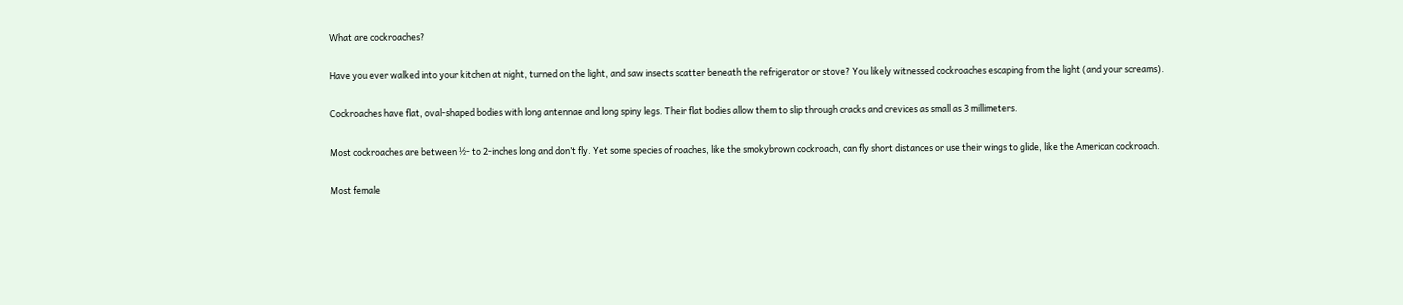What are cockroaches?

Have you ever walked into your kitchen at night, turned on the light, and saw insects scatter beneath the refrigerator or stove? You likely witnessed cockroaches escaping from the light (and your screams).

Cockroaches have flat, oval-shaped bodies with long antennae and long spiny legs. Their flat bodies allow them to slip through cracks and crevices as small as 3 millimeters.

Most cockroaches are between ½- to 2-inches long and don’t fly. Yet some species of roaches, like the smokybrown cockroach, can fly short distances or use their wings to glide, like the American cockroach.

Most female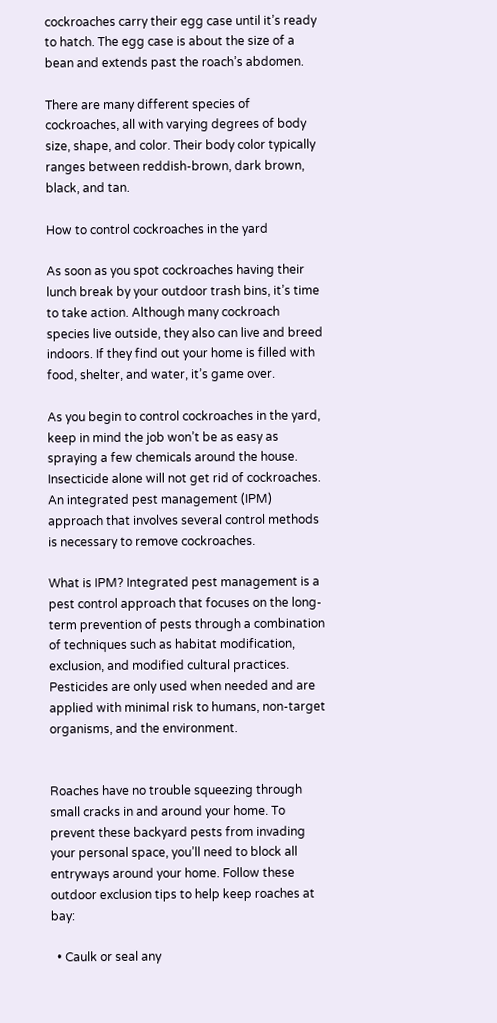cockroaches carry their egg case until it’s ready to hatch. The egg case is about the size of a bean and extends past the roach’s abdomen.

There are many different species of cockroaches, all with varying degrees of body size, shape, and color. Their body color typically ranges between reddish-brown, dark brown, black, and tan.

How to control cockroaches in the yard

As soon as you spot cockroaches having their lunch break by your outdoor trash bins, it’s time to take action. Although many cockroach species live outside, they also can live and breed indoors. If they find out your home is filled with food, shelter, and water, it’s game over.

As you begin to control cockroaches in the yard, keep in mind the job won’t be as easy as spraying a few chemicals around the house. Insecticide alone will not get rid of cockroaches. An integrated pest management (IPM) approach that involves several control methods is necessary to remove cockroaches.

What is IPM? Integrated pest management is a pest control approach that focuses on the long-term prevention of pests through a combination of techniques such as habitat modification, exclusion, and modified cultural practices. Pesticides are only used when needed and are applied with minimal risk to humans, non-target organisms, and the environment.


Roaches have no trouble squeezing through small cracks in and around your home. To prevent these backyard pests from invading your personal space, you’ll need to block all entryways around your home. Follow these outdoor exclusion tips to help keep roaches at bay:

  • Caulk or seal any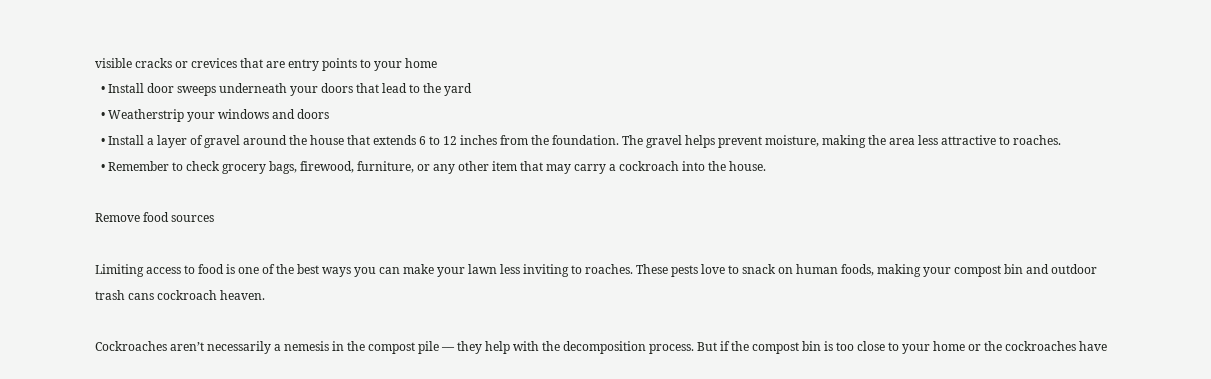visible cracks or crevices that are entry points to your home
  • Install door sweeps underneath your doors that lead to the yard
  • Weatherstrip your windows and doors
  • Install a layer of gravel around the house that extends 6 to 12 inches from the foundation. The gravel helps prevent moisture, making the area less attractive to roaches.
  • Remember to check grocery bags, firewood, furniture, or any other item that may carry a cockroach into the house.

Remove food sources

Limiting access to food is one of the best ways you can make your lawn less inviting to roaches. These pests love to snack on human foods, making your compost bin and outdoor trash cans cockroach heaven.

Cockroaches aren’t necessarily a nemesis in the compost pile –– they help with the decomposition process. But if the compost bin is too close to your home or the cockroaches have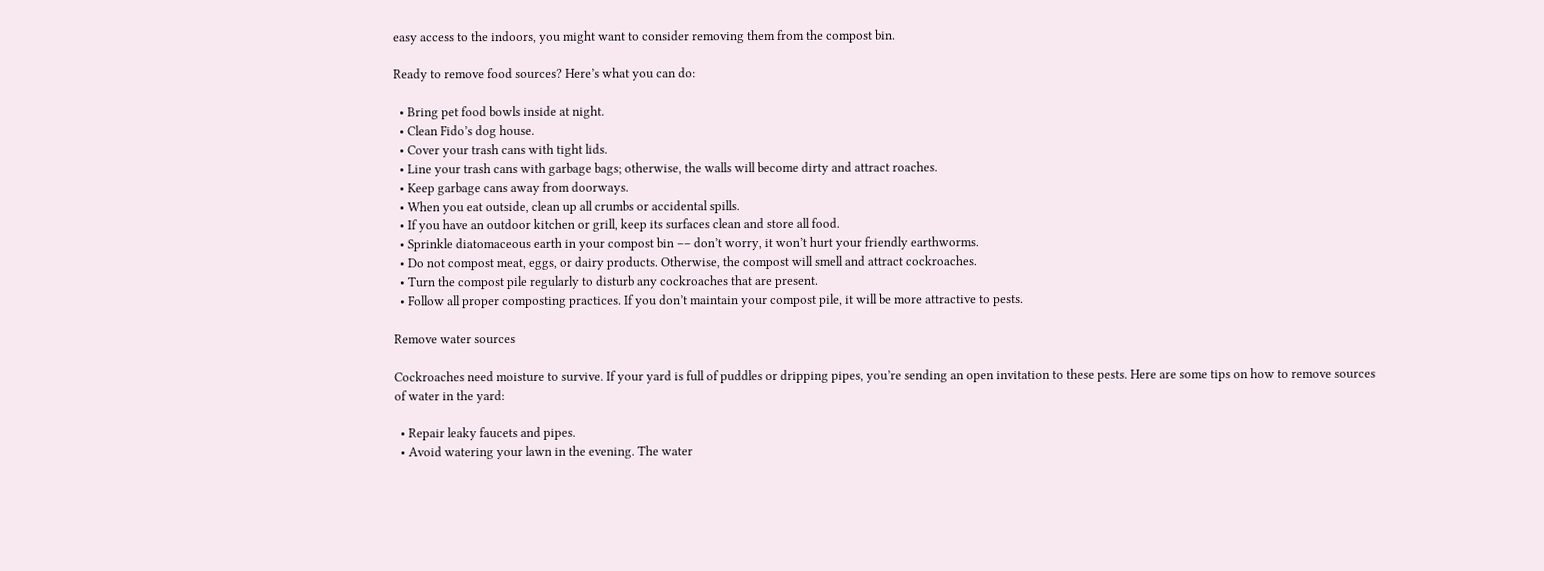easy access to the indoors, you might want to consider removing them from the compost bin.

Ready to remove food sources? Here’s what you can do:

  • Bring pet food bowls inside at night.
  • Clean Fido’s dog house.
  • Cover your trash cans with tight lids.
  • Line your trash cans with garbage bags; otherwise, the walls will become dirty and attract roaches.
  • Keep garbage cans away from doorways.
  • When you eat outside, clean up all crumbs or accidental spills.
  • If you have an outdoor kitchen or grill, keep its surfaces clean and store all food.
  • Sprinkle diatomaceous earth in your compost bin –– don’t worry, it won’t hurt your friendly earthworms.
  • Do not compost meat, eggs, or dairy products. Otherwise, the compost will smell and attract cockroaches.
  • Turn the compost pile regularly to disturb any cockroaches that are present.
  • Follow all proper composting practices. If you don’t maintain your compost pile, it will be more attractive to pests.

Remove water sources

Cockroaches need moisture to survive. If your yard is full of puddles or dripping pipes, you’re sending an open invitation to these pests. Here are some tips on how to remove sources of water in the yard:

  • Repair leaky faucets and pipes.
  • Avoid watering your lawn in the evening. The water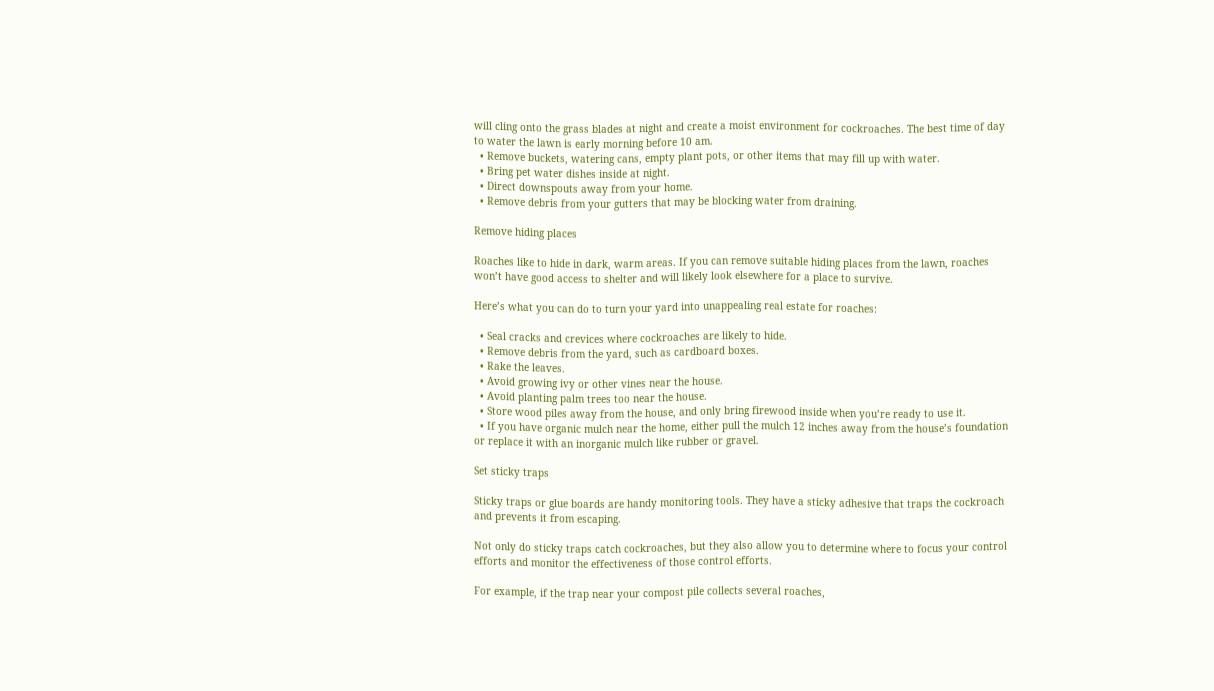will cling onto the grass blades at night and create a moist environment for cockroaches. The best time of day to water the lawn is early morning before 10 am.
  • Remove buckets, watering cans, empty plant pots, or other items that may fill up with water.
  • Bring pet water dishes inside at night.
  • Direct downspouts away from your home.
  • Remove debris from your gutters that may be blocking water from draining.

Remove hiding places

Roaches like to hide in dark, warm areas. If you can remove suitable hiding places from the lawn, roaches won’t have good access to shelter and will likely look elsewhere for a place to survive.

Here’s what you can do to turn your yard into unappealing real estate for roaches:

  • Seal cracks and crevices where cockroaches are likely to hide.
  • Remove debris from the yard, such as cardboard boxes.
  • Rake the leaves.
  • Avoid growing ivy or other vines near the house.
  • Avoid planting palm trees too near the house.
  • Store wood piles away from the house, and only bring firewood inside when you’re ready to use it.
  • If you have organic mulch near the home, either pull the mulch 12 inches away from the house’s foundation or replace it with an inorganic mulch like rubber or gravel.

Set sticky traps

Sticky traps or glue boards are handy monitoring tools. They have a sticky adhesive that traps the cockroach and prevents it from escaping.

Not only do sticky traps catch cockroaches, but they also allow you to determine where to focus your control efforts and monitor the effectiveness of those control efforts.

For example, if the trap near your compost pile collects several roaches,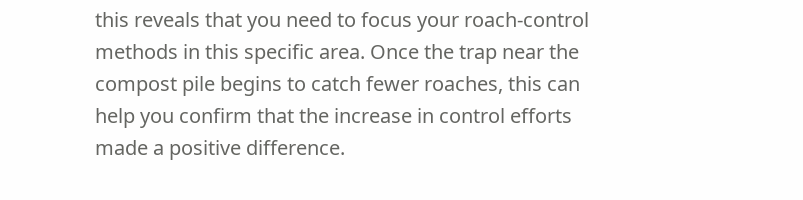this reveals that you need to focus your roach-control methods in this specific area. Once the trap near the compost pile begins to catch fewer roaches, this can help you confirm that the increase in control efforts made a positive difference.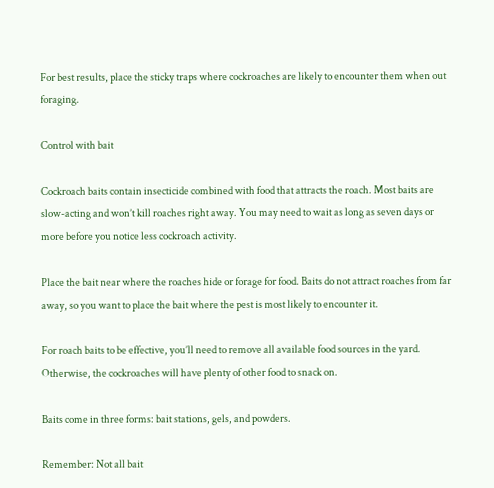For best results, place the sticky traps where cockroaches are likely to encounter them when out foraging.

Control with bait

Cockroach baits contain insecticide combined with food that attracts the roach. Most baits are slow-acting and won’t kill roaches right away. You may need to wait as long as seven days or more before you notice less cockroach activity.

Place the bait near where the roaches hide or forage for food. Baits do not attract roaches from far away, so you want to place the bait where the pest is most likely to encounter it.

For roach baits to be effective, you’ll need to remove all available food sources in the yard. Otherwise, the cockroaches will have plenty of other food to snack on.

Baits come in three forms: bait stations, gels, and powders.

Remember: Not all bait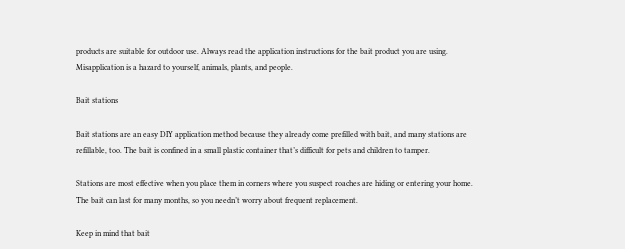products are suitable for outdoor use. Always read the application instructions for the bait product you are using. Misapplication is a hazard to yourself, animals, plants, and people.

Bait stations

Bait stations are an easy DIY application method because they already come prefilled with bait, and many stations are refillable, too. The bait is confined in a small plastic container that’s difficult for pets and children to tamper.

Stations are most effective when you place them in corners where you suspect roaches are hiding or entering your home. The bait can last for many months, so you needn’t worry about frequent replacement.

Keep in mind that bait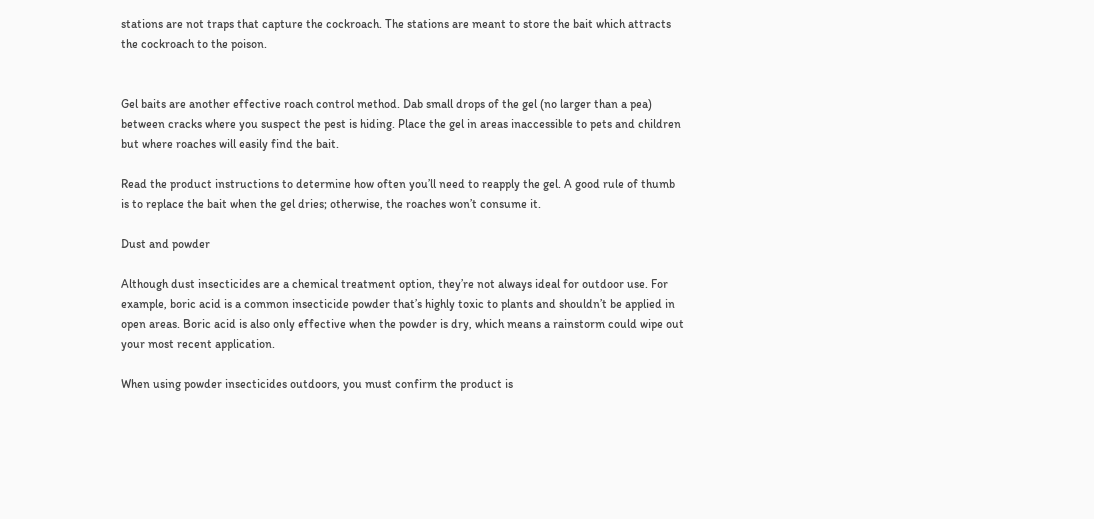stations are not traps that capture the cockroach. The stations are meant to store the bait which attracts the cockroach to the poison.


Gel baits are another effective roach control method. Dab small drops of the gel (no larger than a pea) between cracks where you suspect the pest is hiding. Place the gel in areas inaccessible to pets and children but where roaches will easily find the bait.

Read the product instructions to determine how often you’ll need to reapply the gel. A good rule of thumb is to replace the bait when the gel dries; otherwise, the roaches won’t consume it.

Dust and powder

Although dust insecticides are a chemical treatment option, they’re not always ideal for outdoor use. For example, boric acid is a common insecticide powder that’s highly toxic to plants and shouldn’t be applied in open areas. Boric acid is also only effective when the powder is dry, which means a rainstorm could wipe out your most recent application.

When using powder insecticides outdoors, you must confirm the product is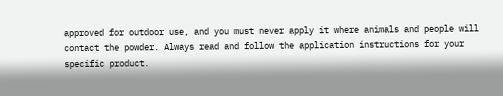approved for outdoor use, and you must never apply it where animals and people will contact the powder. Always read and follow the application instructions for your specific product.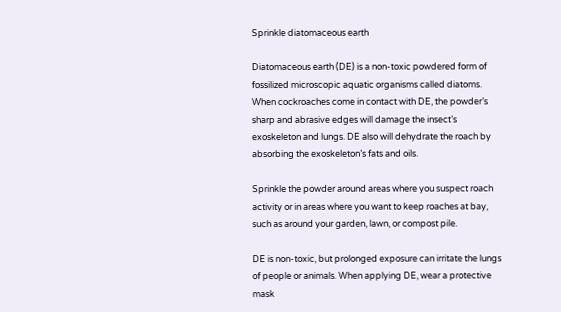Sprinkle diatomaceous earth

Diatomaceous earth (DE) is a non-toxic powdered form of fossilized microscopic aquatic organisms called diatoms. When cockroaches come in contact with DE, the powder’s sharp and abrasive edges will damage the insect’s exoskeleton and lungs. DE also will dehydrate the roach by absorbing the exoskeleton’s fats and oils.

Sprinkle the powder around areas where you suspect roach activity or in areas where you want to keep roaches at bay, such as around your garden, lawn, or compost pile.

DE is non-toxic, but prolonged exposure can irritate the lungs of people or animals. When applying DE, wear a protective mask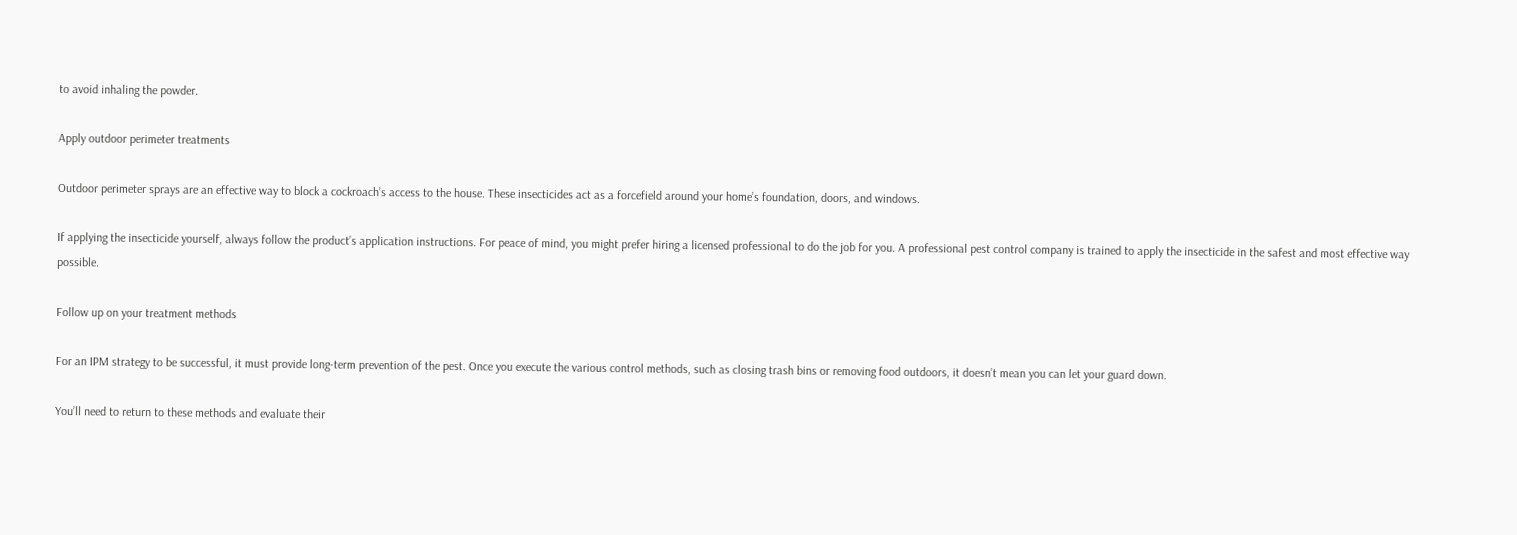to avoid inhaling the powder.

Apply outdoor perimeter treatments

Outdoor perimeter sprays are an effective way to block a cockroach’s access to the house. These insecticides act as a forcefield around your home’s foundation, doors, and windows.

If applying the insecticide yourself, always follow the product’s application instructions. For peace of mind, you might prefer hiring a licensed professional to do the job for you. A professional pest control company is trained to apply the insecticide in the safest and most effective way possible.

Follow up on your treatment methods

For an IPM strategy to be successful, it must provide long-term prevention of the pest. Once you execute the various control methods, such as closing trash bins or removing food outdoors, it doesn’t mean you can let your guard down.

You’ll need to return to these methods and evaluate their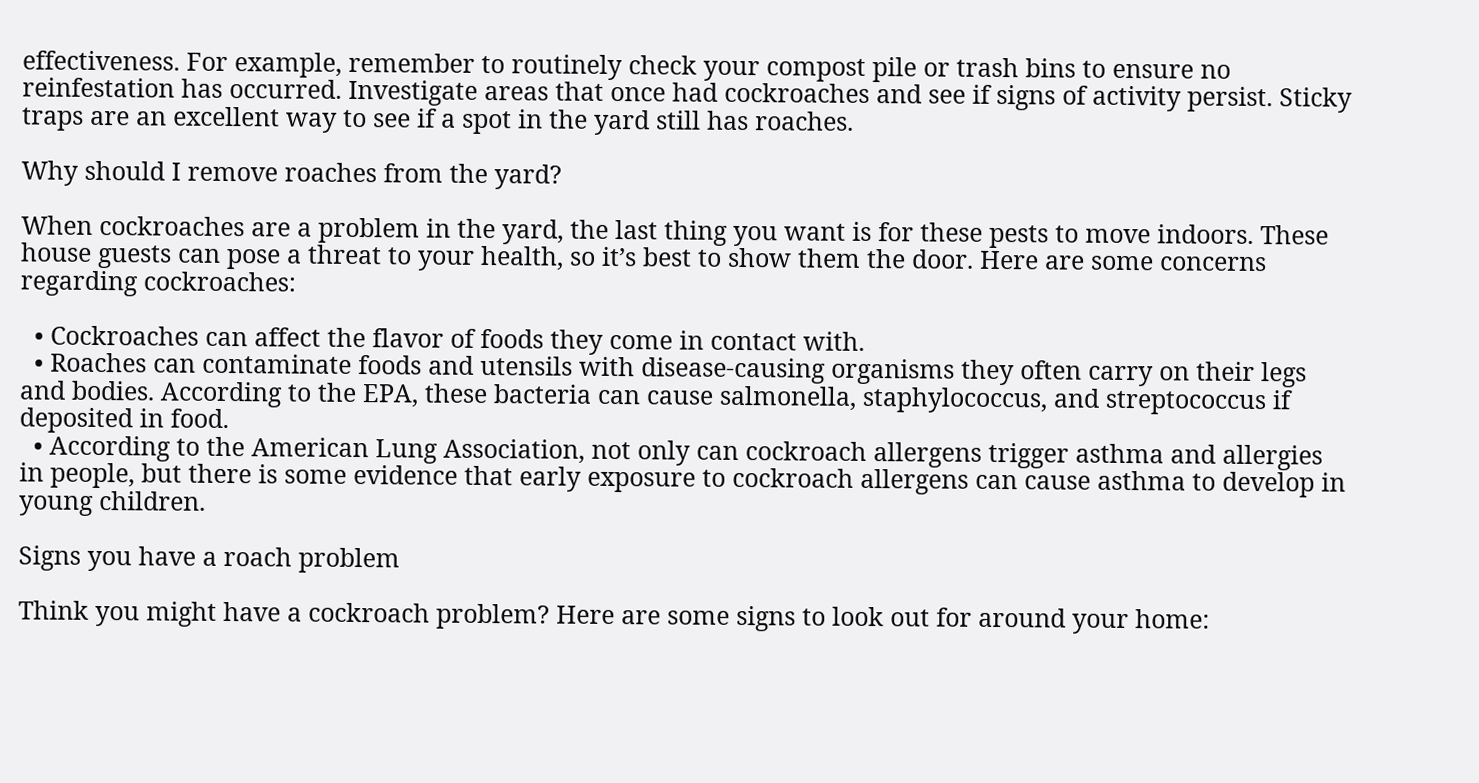effectiveness. For example, remember to routinely check your compost pile or trash bins to ensure no reinfestation has occurred. Investigate areas that once had cockroaches and see if signs of activity persist. Sticky traps are an excellent way to see if a spot in the yard still has roaches.

Why should I remove roaches from the yard?

When cockroaches are a problem in the yard, the last thing you want is for these pests to move indoors. These house guests can pose a threat to your health, so it’s best to show them the door. Here are some concerns regarding cockroaches:

  • Cockroaches can affect the flavor of foods they come in contact with.
  • Roaches can contaminate foods and utensils with disease-causing organisms they often carry on their legs and bodies. According to the EPA, these bacteria can cause salmonella, staphylococcus, and streptococcus if deposited in food.
  • According to the American Lung Association, not only can cockroach allergens trigger asthma and allergies in people, but there is some evidence that early exposure to cockroach allergens can cause asthma to develop in young children.

Signs you have a roach problem

Think you might have a cockroach problem? Here are some signs to look out for around your home: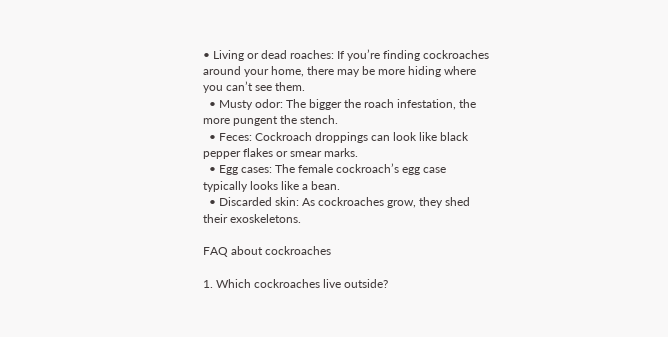• Living or dead roaches: If you’re finding cockroaches around your home, there may be more hiding where you can’t see them.
  • Musty odor: The bigger the roach infestation, the more pungent the stench.
  • Feces: Cockroach droppings can look like black pepper flakes or smear marks.
  • Egg cases: The female cockroach’s egg case typically looks like a bean.
  • Discarded skin: As cockroaches grow, they shed their exoskeletons.

FAQ about cockroaches

1. Which cockroaches live outside?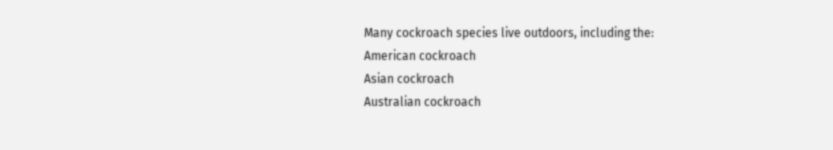Many cockroach species live outdoors, including the:
American cockroach
Asian cockroach
Australian cockroach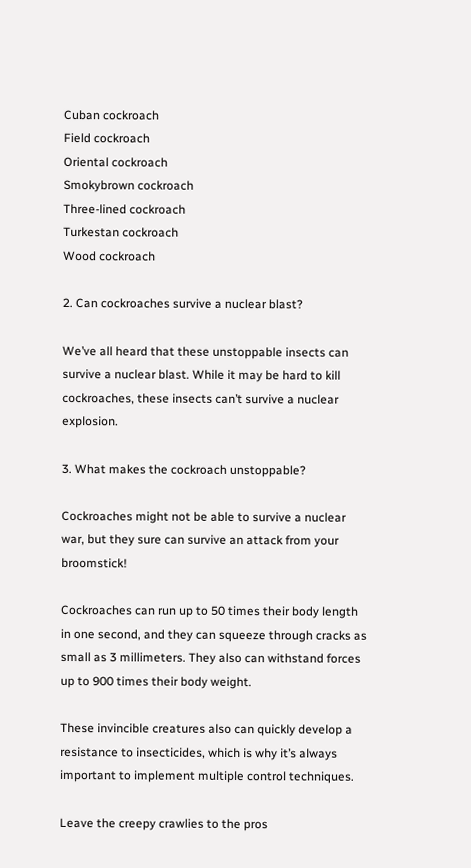Cuban cockroach
Field cockroach
Oriental cockroach
Smokybrown cockroach
Three-lined cockroach
Turkestan cockroach
Wood cockroach

2. Can cockroaches survive a nuclear blast?

We’ve all heard that these unstoppable insects can survive a nuclear blast. While it may be hard to kill cockroaches, these insects can’t survive a nuclear explosion.

3. What makes the cockroach unstoppable?

Cockroaches might not be able to survive a nuclear war, but they sure can survive an attack from your broomstick!

Cockroaches can run up to 50 times their body length in one second, and they can squeeze through cracks as small as 3 millimeters. They also can withstand forces up to 900 times their body weight.

These invincible creatures also can quickly develop a resistance to insecticides, which is why it’s always important to implement multiple control techniques.

Leave the creepy crawlies to the pros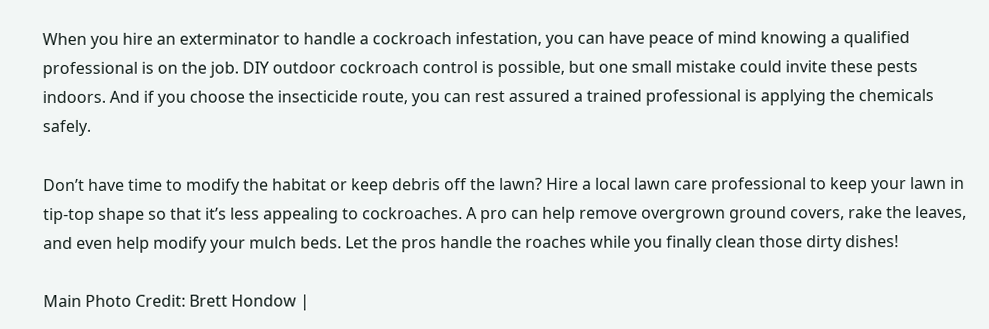When you hire an exterminator to handle a cockroach infestation, you can have peace of mind knowing a qualified professional is on the job. DIY outdoor cockroach control is possible, but one small mistake could invite these pests indoors. And if you choose the insecticide route, you can rest assured a trained professional is applying the chemicals safely.

Don’t have time to modify the habitat or keep debris off the lawn? Hire a local lawn care professional to keep your lawn in tip-top shape so that it’s less appealing to cockroaches. A pro can help remove overgrown ground covers, rake the leaves, and even help modify your mulch beds. Let the pros handle the roaches while you finally clean those dirty dishes!

Main Photo Credit: Brett Hondow |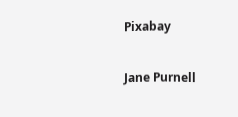Pixabay

Jane Purnell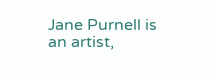Jane Purnell is an artist,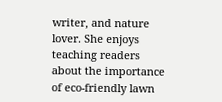writer, and nature lover. She enjoys teaching readers about the importance of eco-friendly lawn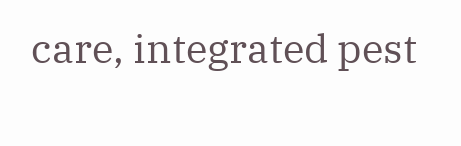care, integrated pest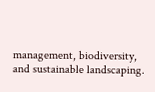management, biodiversity, and sustainable landscaping.